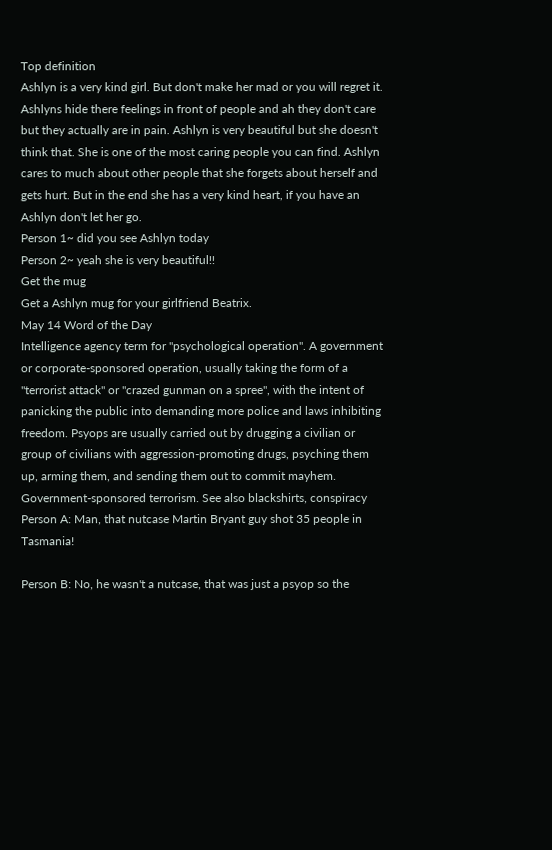Top definition
Ashlyn is a very kind girl. But don't make her mad or you will regret it. Ashlyns hide there feelings in front of people and ah they don't care but they actually are in pain. Ashlyn is very beautiful but she doesn't think that. She is one of the most caring people you can find. Ashlyn cares to much about other people that she forgets about herself and gets hurt. But in the end she has a very kind heart, if you have an Ashlyn don't let her go.
Person 1~ did you see Ashlyn today
Person 2~ yeah she is very beautiful!!
Get the mug
Get a Ashlyn mug for your girlfriend Beatrix.
May 14 Word of the Day
Intelligence agency term for "psychological operation". A government or corporate-sponsored operation, usually taking the form of a "terrorist attack" or "crazed gunman on a spree", with the intent of panicking the public into demanding more police and laws inhibiting freedom. Psyops are usually carried out by drugging a civilian or group of civilians with aggression-promoting drugs, psyching them up, arming them, and sending them out to commit mayhem. Government-sponsored terrorism. See also blackshirts, conspiracy
Person A: Man, that nutcase Martin Bryant guy shot 35 people in Tasmania!

Person B: No, he wasn't a nutcase, that was just a psyop so the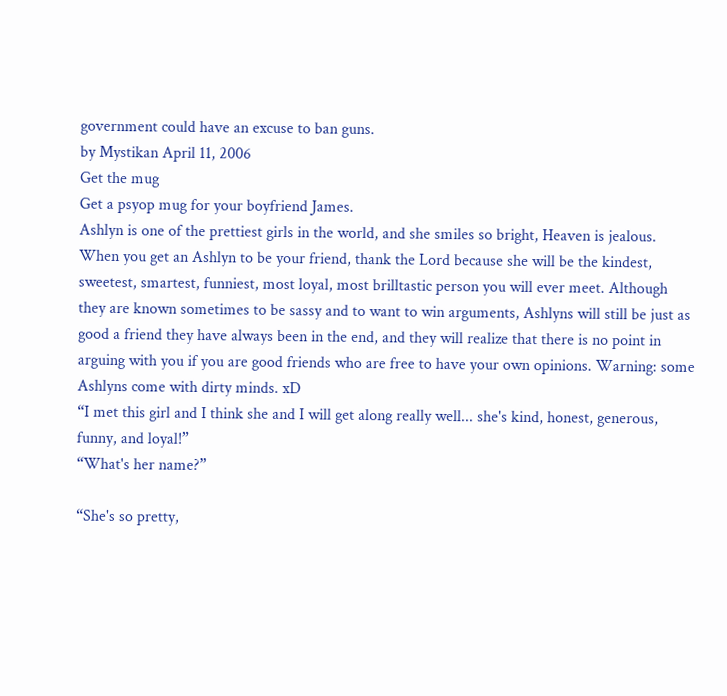government could have an excuse to ban guns.
by Mystikan April 11, 2006
Get the mug
Get a psyop mug for your boyfriend James.
Ashlyn is one of the prettiest girls in the world, and she smiles so bright, Heaven is jealous. When you get an Ashlyn to be your friend, thank the Lord because she will be the kindest, sweetest, smartest, funniest, most loyal, most brilltastic person you will ever meet. Although they are known sometimes to be sassy and to want to win arguments, Ashlyns will still be just as good a friend they have always been in the end, and they will realize that there is no point in arguing with you if you are good friends who are free to have your own opinions. Warning: some Ashlyns come with dirty minds. xD
“I met this girl and I think she and I will get along really well... she's kind, honest, generous, funny, and loyal!”
“What's her name?”

“She's so pretty,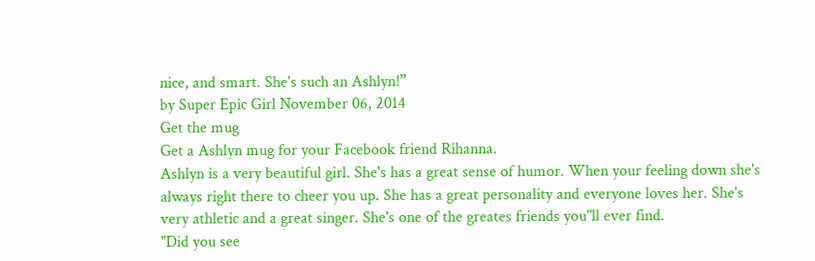nice, and smart. She's such an Ashlyn!”
by Super Epic Girl November 06, 2014
Get the mug
Get a Ashlyn mug for your Facebook friend Rihanna.
Ashlyn is a very beautiful girl. She's has a great sense of humor. When your feeling down she's always right there to cheer you up. She has a great personality and everyone loves her. She's very athletic and a great singer. She's one of the greates friends you"ll ever find.
"Did you see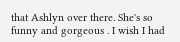that Ashlyn over there. She's so funny and gorgeous . I wish I had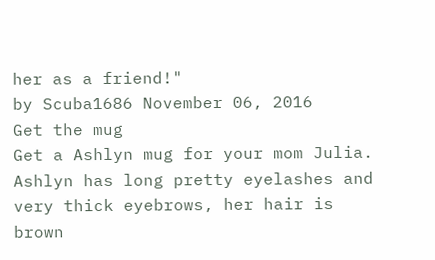her as a friend!"
by Scuba1686 November 06, 2016
Get the mug
Get a Ashlyn mug for your mom Julia.
Ashlyn has long pretty eyelashes and very thick eyebrows, her hair is brown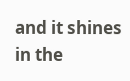and it shines in the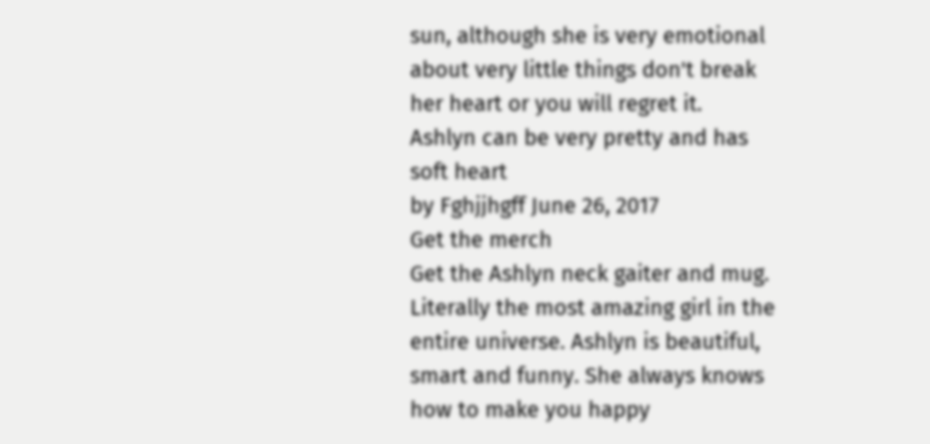sun, although she is very emotional about very little things don't break her heart or you will regret it.
Ashlyn can be very pretty and has soft heart
by Fghjjhgff June 26, 2017
Get the merch
Get the Ashlyn neck gaiter and mug.
Literally the most amazing girl in the entire universe. Ashlyn is beautiful, smart and funny. She always knows how to make you happy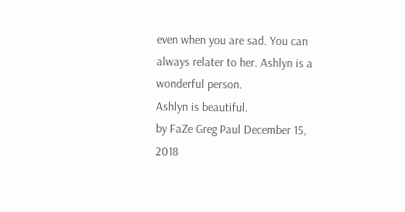even when you are sad. You can always relater to her. Ashlyn is a wonderful person.
Ashlyn is beautiful.
by FaZe Greg Paul December 15, 2018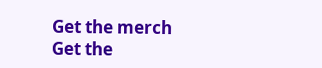Get the merch
Get the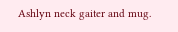Ashlyn neck gaiter and mug.